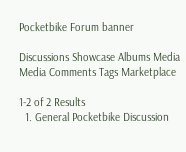Pocketbike Forum banner

Discussions Showcase Albums Media Media Comments Tags Marketplace

1-2 of 2 Results
  1. General Pocketbike Discussion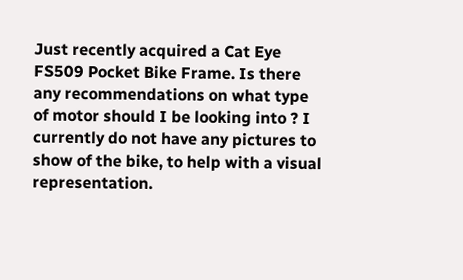Just recently acquired a Cat Eye FS509 Pocket Bike Frame. Is there any recommendations on what type of motor should I be looking into ? I currently do not have any pictures to show of the bike, to help with a visual representation.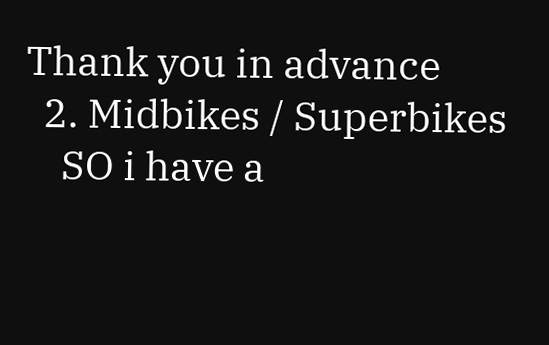Thank you in advance
  2. Midbikes / Superbikes
    SO i have a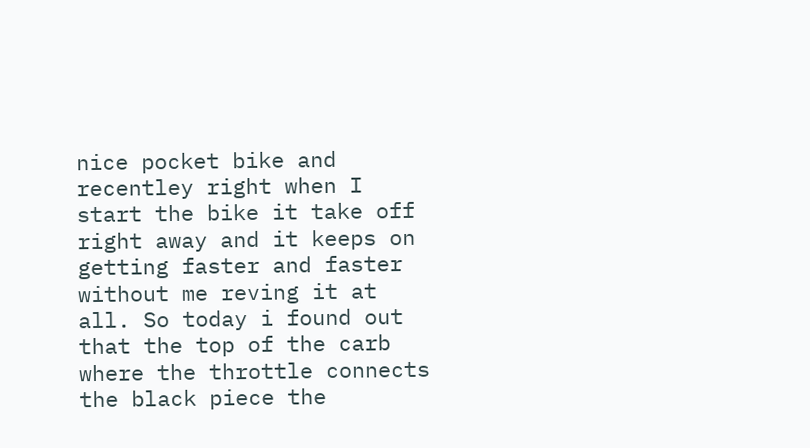nice pocket bike and recentley right when I start the bike it take off right away and it keeps on getting faster and faster without me reving it at all. So today i found out that the top of the carb where the throttle connects the black piece the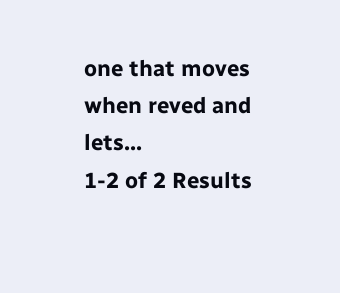one that moves when reved and lets...
1-2 of 2 Results